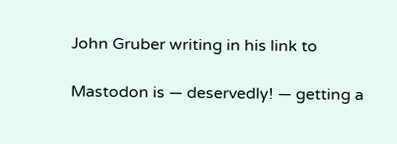John Gruber writing in his link to

Mastodon is — deservedly! — getting a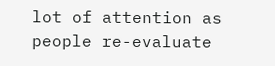lot of attention as people re-evaluate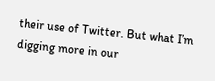their use of Twitter. But what I’m digging more in our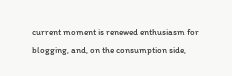current moment is renewed enthusiasm for blogging, and, on the consumption side,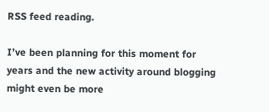RSS feed reading.

I’ve been planning for this moment for years and the new activity around blogging might even be more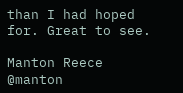than I had hoped for. Great to see.

Manton Reece @manton